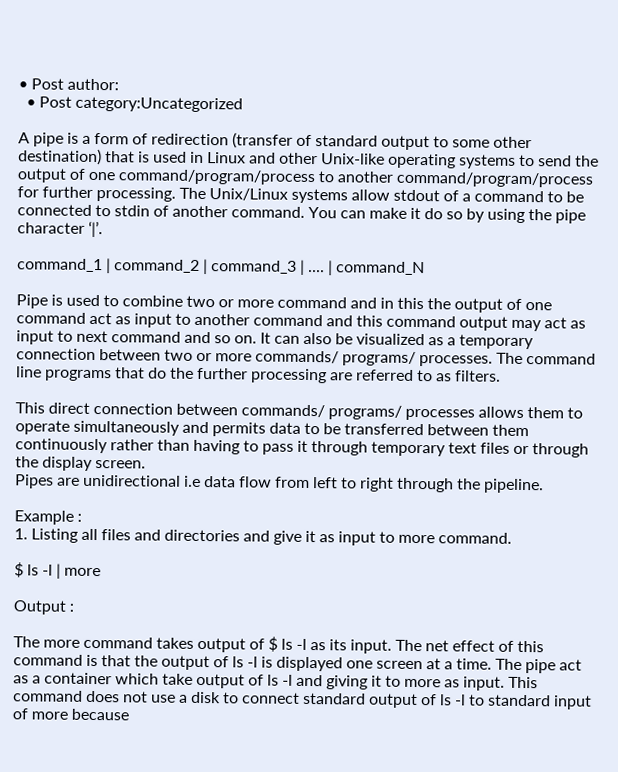• Post author:
  • Post category:Uncategorized

A pipe is a form of redirection (transfer of standard output to some other destination) that is used in Linux and other Unix-like operating systems to send the output of one command/program/process to another command/program/process for further processing. The Unix/Linux systems allow stdout of a command to be connected to stdin of another command. You can make it do so by using the pipe character ‘|’.

command_1 | command_2 | command_3 | .... | command_N

Pipe is used to combine two or more command and in this the output of one command act as input to another command and this command output may act as input to next command and so on. It can also be visualized as a temporary connection between two or more commands/ programs/ processes. The command line programs that do the further processing are referred to as filters.

This direct connection between commands/ programs/ processes allows them to operate simultaneously and permits data to be transferred between them continuously rather than having to pass it through temporary text files or through the display screen.
Pipes are unidirectional i.e data flow from left to right through the pipeline.

Example :
1. Listing all files and directories and give it as input to more command.

$ ls -l | more

Output :

The more command takes output of $ ls -l as its input. The net effect of this command is that the output of ls -l is displayed one screen at a time. The pipe act as a container which take output of ls -l and giving it to more as input. This command does not use a disk to connect standard output of ls -l to standard input of more because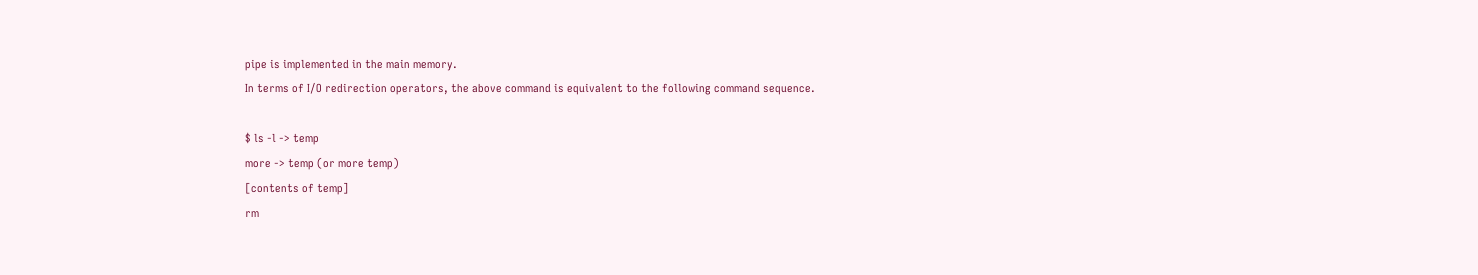pipe is implemented in the main memory.
In terms of I/O redirection operators, the above command is equivalent to the following command sequence.

$ ls -l -> temp
more -> temp (or more temp)
[contents of temp]
rm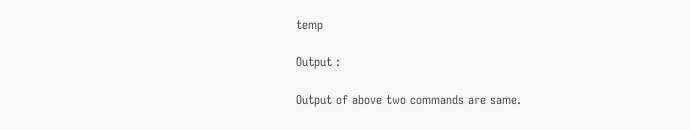temp

Output :

Output of above two commands are same.